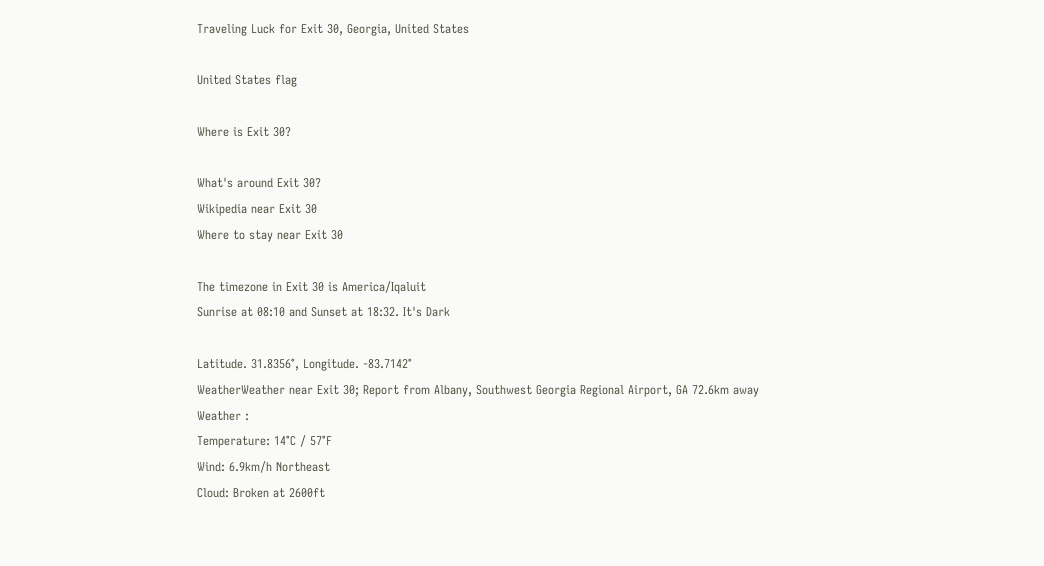Traveling Luck for Exit 30, Georgia, United States

United States flag

Where is Exit 30?

What's around Exit 30?
Wikipedia near Exit 30
Where to stay near Exit 30

The timezone in Exit 30 is America/Iqaluit
Sunrise at 08:10 and Sunset at 18:32. It's Dark

Latitude. 31.8356°, Longitude. -83.7142°
WeatherWeather near Exit 30; Report from Albany, Southwest Georgia Regional Airport, GA 72.6km away
Weather :
Temperature: 14°C / 57°F
Wind: 6.9km/h Northeast
Cloud: Broken at 2600ft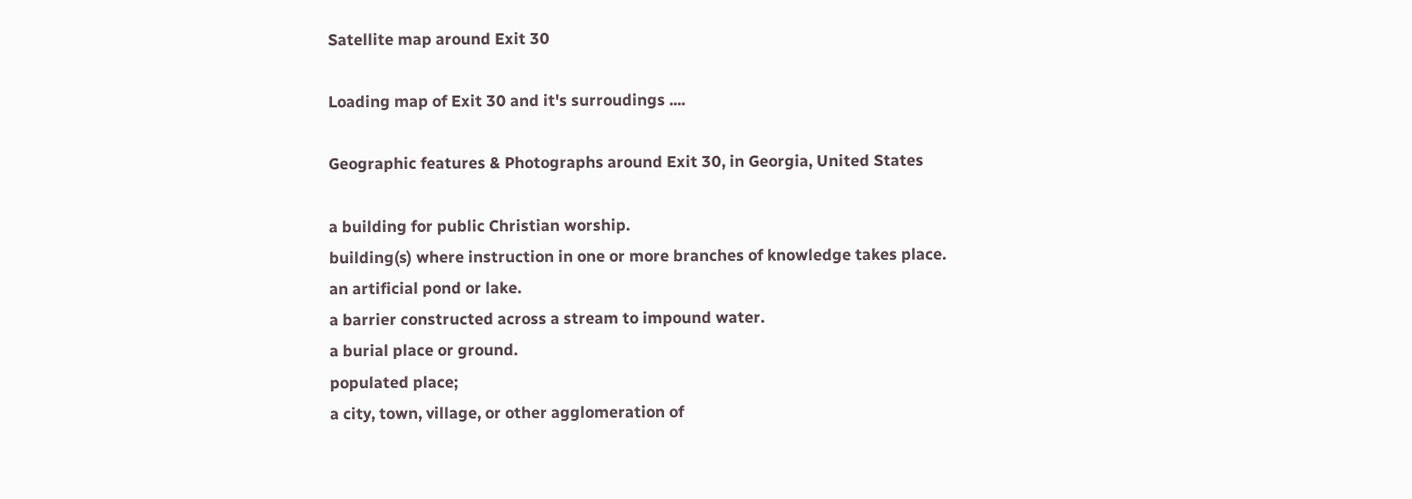Satellite map around Exit 30

Loading map of Exit 30 and it's surroudings ....

Geographic features & Photographs around Exit 30, in Georgia, United States

a building for public Christian worship.
building(s) where instruction in one or more branches of knowledge takes place.
an artificial pond or lake.
a barrier constructed across a stream to impound water.
a burial place or ground.
populated place;
a city, town, village, or other agglomeration of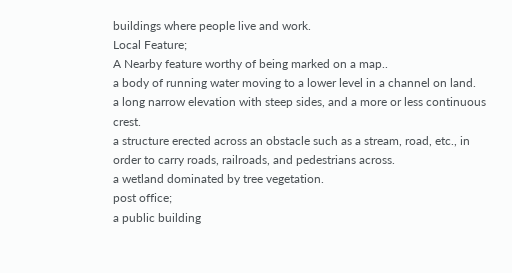buildings where people live and work.
Local Feature;
A Nearby feature worthy of being marked on a map..
a body of running water moving to a lower level in a channel on land.
a long narrow elevation with steep sides, and a more or less continuous crest.
a structure erected across an obstacle such as a stream, road, etc., in order to carry roads, railroads, and pedestrians across.
a wetland dominated by tree vegetation.
post office;
a public building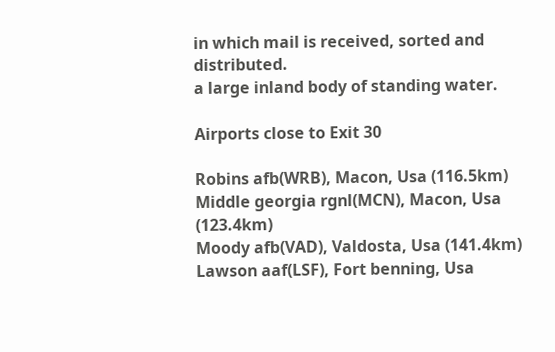in which mail is received, sorted and distributed.
a large inland body of standing water.

Airports close to Exit 30

Robins afb(WRB), Macon, Usa (116.5km)
Middle georgia rgnl(MCN), Macon, Usa (123.4km)
Moody afb(VAD), Valdosta, Usa (141.4km)
Lawson aaf(LSF), Fort benning, Usa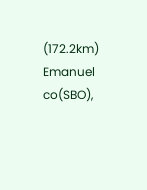(172.2km)
Emanuel co(SBO),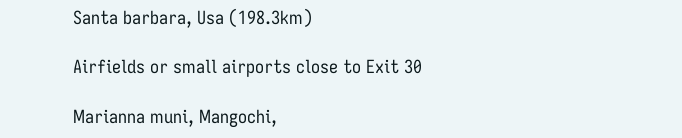Santa barbara, Usa (198.3km)

Airfields or small airports close to Exit 30

Marianna muni, Mangochi,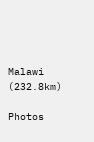Malawi (232.8km)

Photos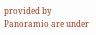provided by Panoramio are under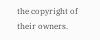the copyright of their owners.